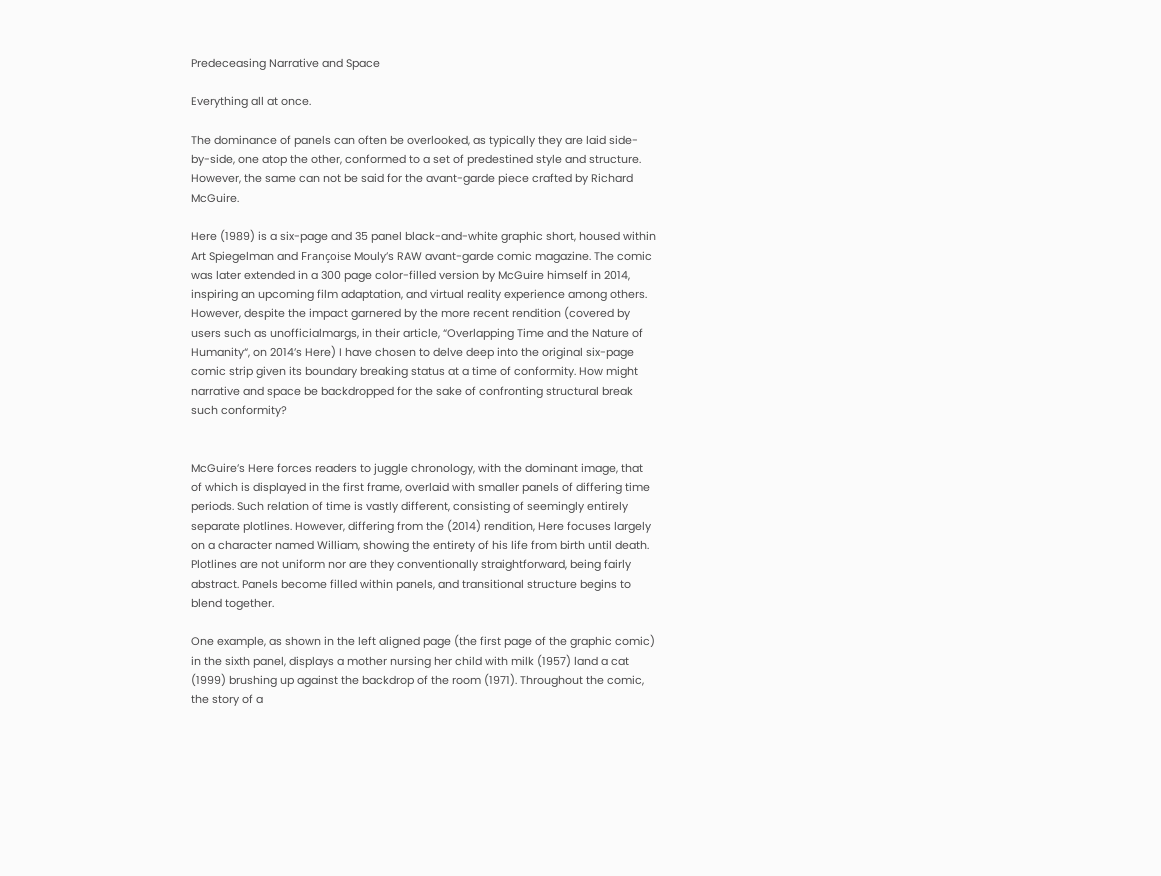Predeceasing Narrative and Space

Everything all at once.

The dominance of panels can often be overlooked, as typically they are laid side-by-side, one atop the other, conformed to a set of predestined style and structure. However, the same can not be said for the avant-garde piece crafted by Richard McGuire.

Here (1989) is a six-page and 35 panel black-and-white graphic short, housed within Art Spiegelman and Françoise Mouly’s RAW avant-garde comic magazine. The comic was later extended in a 300 page color-filled version by McGuire himself in 2014, inspiring an upcoming film adaptation, and virtual reality experience among others. However, despite the impact garnered by the more recent rendition (covered by users such as unofficialmargs, in their article, “Overlapping Time and the Nature of Humanity“, on 2014’s Here) I have chosen to delve deep into the original six-page comic strip given its boundary breaking status at a time of conformity. How might narrative and space be backdropped for the sake of confronting structural break such conformity?


McGuire’s Here forces readers to juggle chronology, with the dominant image, that of which is displayed in the first frame, overlaid with smaller panels of differing time periods. Such relation of time is vastly different, consisting of seemingly entirely separate plotlines. However, differing from the (2014) rendition, Here focuses largely on a character named William, showing the entirety of his life from birth until death. Plotlines are not uniform nor are they conventionally straightforward, being fairly abstract. Panels become filled within panels, and transitional structure begins to blend together.

One example, as shown in the left aligned page (the first page of the graphic comic) in the sixth panel, displays a mother nursing her child with milk (1957) land a cat (1999) brushing up against the backdrop of the room (1971). Throughout the comic, the story of a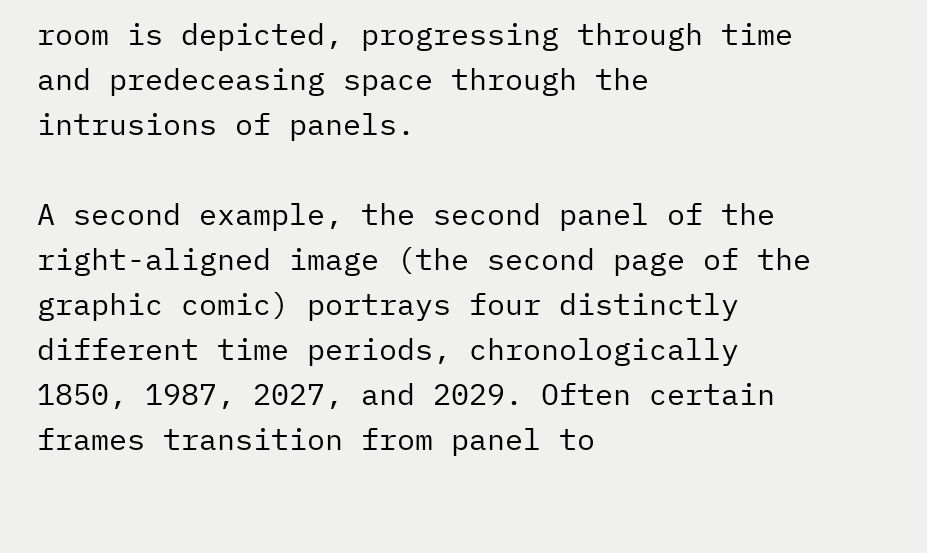room is depicted, progressing through time and predeceasing space through the intrusions of panels.

A second example, the second panel of the right-aligned image (the second page of the graphic comic) portrays four distinctly different time periods, chronologically 1850, 1987, 2027, and 2029. Often certain frames transition from panel to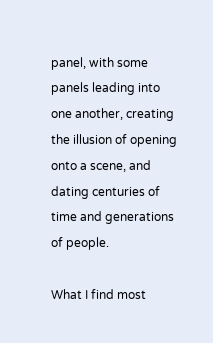panel, with some panels leading into one another, creating the illusion of opening onto a scene, and dating centuries of time and generations of people.

What I find most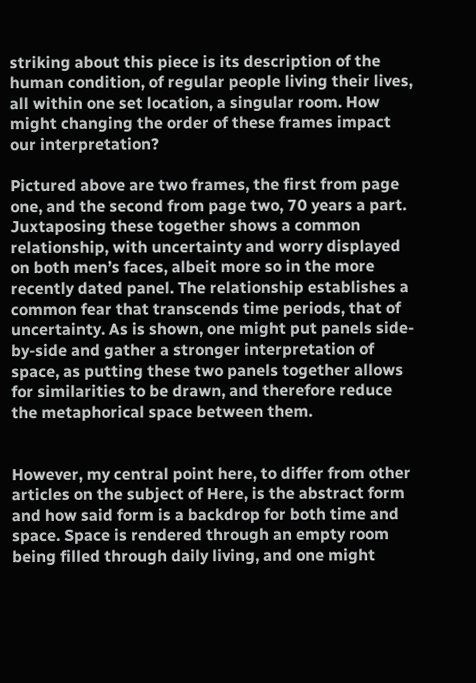striking about this piece is its description of the human condition, of regular people living their lives, all within one set location, a singular room. How might changing the order of these frames impact our interpretation?

Pictured above are two frames, the first from page one, and the second from page two, 70 years a part. Juxtaposing these together shows a common relationship, with uncertainty and worry displayed on both men’s faces, albeit more so in the more recently dated panel. The relationship establishes a common fear that transcends time periods, that of uncertainty. As is shown, one might put panels side-by-side and gather a stronger interpretation of space, as putting these two panels together allows for similarities to be drawn, and therefore reduce the metaphorical space between them.


However, my central point here, to differ from other articles on the subject of Here, is the abstract form and how said form is a backdrop for both time and space. Space is rendered through an empty room being filled through daily living, and one might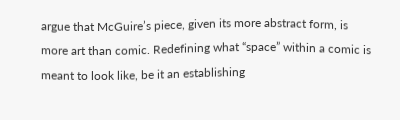argue that McGuire’s piece, given its more abstract form, is more art than comic. Redefining what “space” within a comic is meant to look like, be it an establishing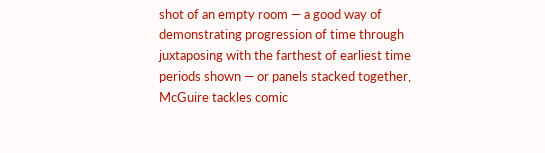shot of an empty room — a good way of demonstrating progression of time through juxtaposing with the farthest of earliest time periods shown — or panels stacked together, McGuire tackles comic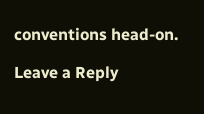conventions head-on.

Leave a Reply